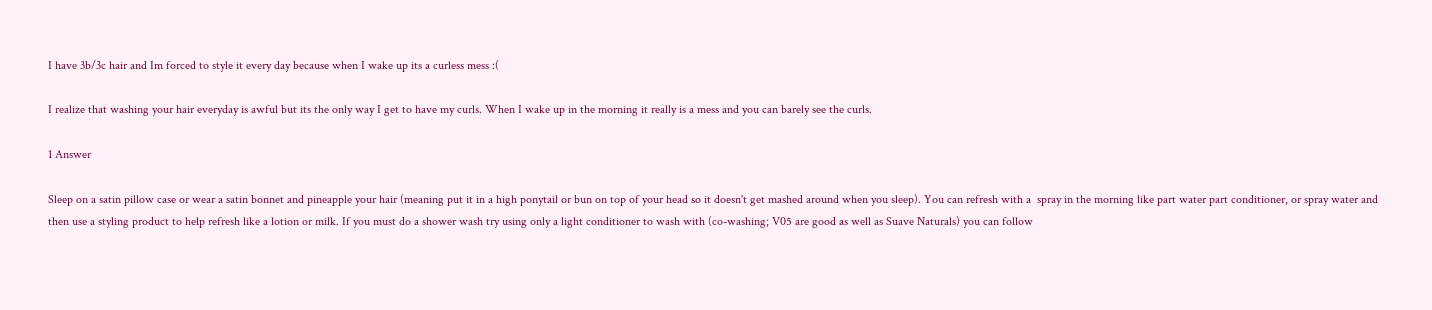I have 3b/3c hair and Im forced to style it every day because when I wake up its a curless mess :(

I realize that washing your hair everyday is awful but its the only way I get to have my curls. When I wake up in the morning it really is a mess and you can barely see the curls.

1 Answer

Sleep on a satin pillow case or wear a satin bonnet and pineapple your hair (meaning put it in a high ponytail or bun on top of your head so it doesn't get mashed around when you sleep). You can refresh with a  spray in the morning like part water part conditioner, or spray water and then use a styling product to help refresh like a lotion or milk. If you must do a shower wash try using only a light conditioner to wash with (co-washing; V05 are good as well as Suave Naturals) you can follow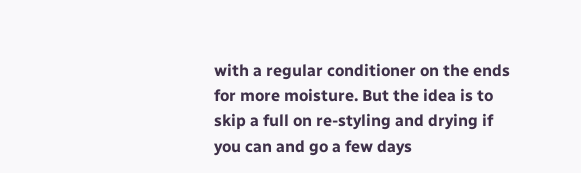with a regular conditioner on the ends for more moisture. But the idea is to skip a full on re-styling and drying if you can and go a few days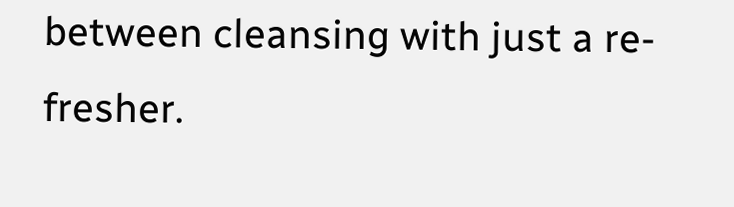between cleansing with just a re-fresher.